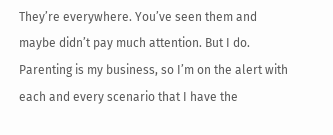They’re everywhere. You’ve seen them and maybe didn’t pay much attention. But I do. Parenting is my business, so I’m on the alert with each and every scenario that I have the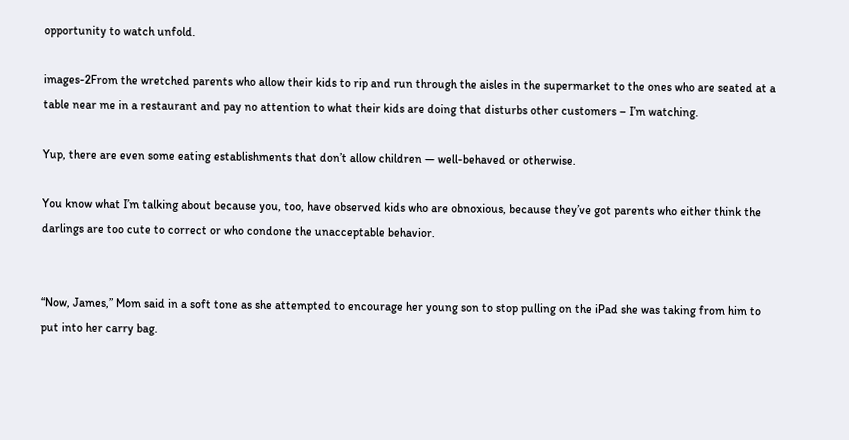opportunity to watch unfold.

images-2From the wretched parents who allow their kids to rip and run through the aisles in the supermarket to the ones who are seated at a table near me in a restaurant and pay no attention to what their kids are doing that disturbs other customers – I’m watching.

Yup, there are even some eating establishments that don’t allow children — well-behaved or otherwise.

You know what I’m talking about because you, too, have observed kids who are obnoxious, because they’ve got parents who either think the darlings are too cute to correct or who condone the unacceptable behavior.


“Now, James,” Mom said in a soft tone as she attempted to encourage her young son to stop pulling on the iPad she was taking from him to put into her carry bag.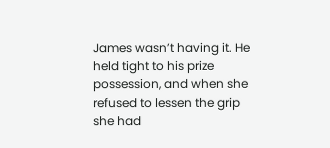James wasn’t having it. He held tight to his prize possession, and when she refused to lessen the grip she had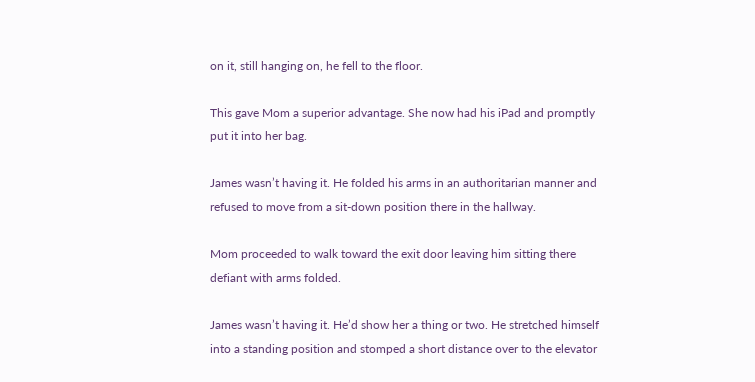on it, still hanging on, he fell to the floor.

This gave Mom a superior advantage. She now had his iPad and promptly put it into her bag.

James wasn’t having it. He folded his arms in an authoritarian manner and refused to move from a sit-down position there in the hallway.

Mom proceeded to walk toward the exit door leaving him sitting there defiant with arms folded.

James wasn’t having it. He’d show her a thing or two. He stretched himself into a standing position and stomped a short distance over to the elevator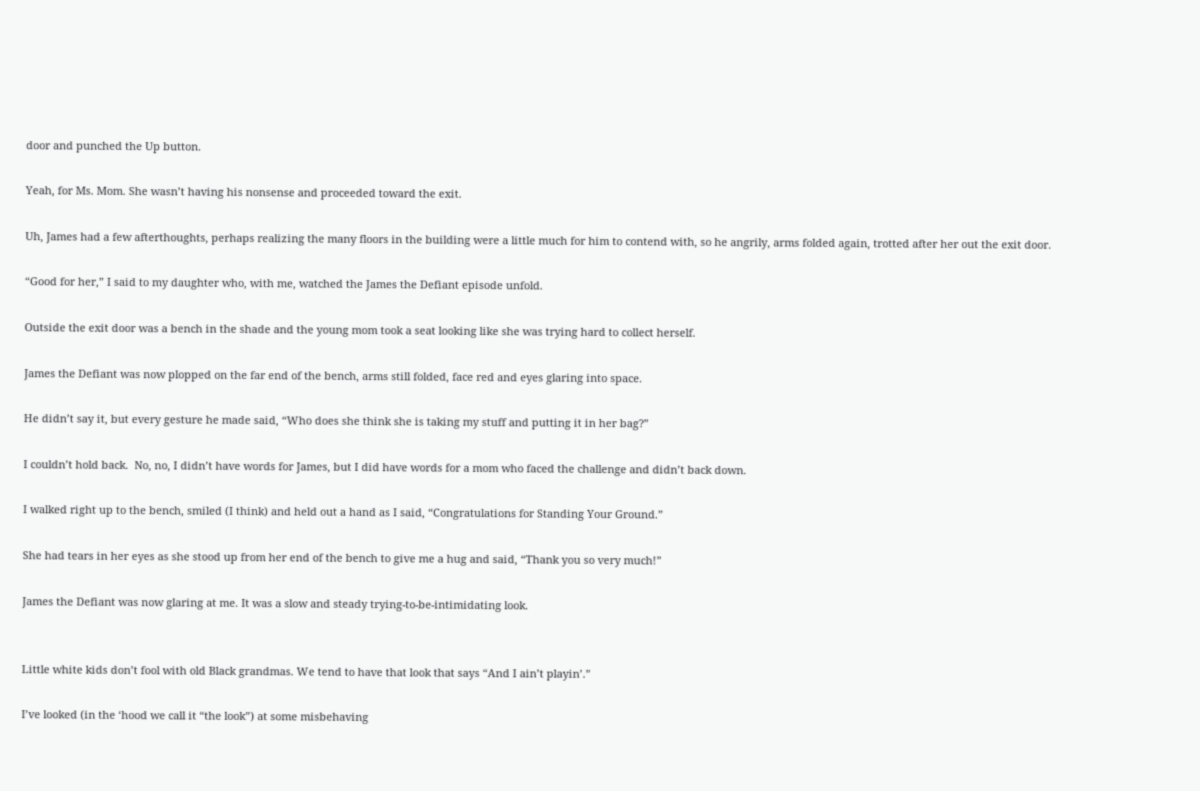door and punched the Up button.

Yeah, for Ms. Mom. She wasn’t having his nonsense and proceeded toward the exit.

Uh, James had a few afterthoughts, perhaps realizing the many floors in the building were a little much for him to contend with, so he angrily, arms folded again, trotted after her out the exit door.

“Good for her,” I said to my daughter who, with me, watched the James the Defiant episode unfold.

Outside the exit door was a bench in the shade and the young mom took a seat looking like she was trying hard to collect herself.

James the Defiant was now plopped on the far end of the bench, arms still folded, face red and eyes glaring into space.

He didn’t say it, but every gesture he made said, “Who does she think she is taking my stuff and putting it in her bag?”

I couldn’t hold back.  No, no, I didn’t have words for James, but I did have words for a mom who faced the challenge and didn’t back down.

I walked right up to the bench, smiled (I think) and held out a hand as I said, “Congratulations for Standing Your Ground.”

She had tears in her eyes as she stood up from her end of the bench to give me a hug and said, “Thank you so very much!”

James the Defiant was now glaring at me. It was a slow and steady trying-to-be-intimidating look.


Little white kids don’t fool with old Black grandmas. We tend to have that look that says “And I ain’t playin’.”

I’ve looked (in the ‘hood we call it “the look”) at some misbehaving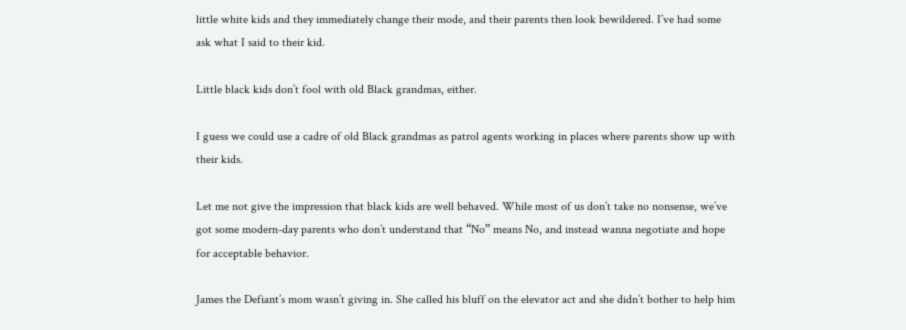little white kids and they immediately change their mode, and their parents then look bewildered. I’ve had some ask what I said to their kid.

Little black kids don’t fool with old Black grandmas, either.

I guess we could use a cadre of old Black grandmas as patrol agents working in places where parents show up with their kids.

Let me not give the impression that black kids are well behaved. While most of us don’t take no nonsense, we’ve got some modern-day parents who don’t understand that “No” means No, and instead wanna negotiate and hope for acceptable behavior.

James the Defiant’s mom wasn’t giving in. She called his bluff on the elevator act and she didn’t bother to help him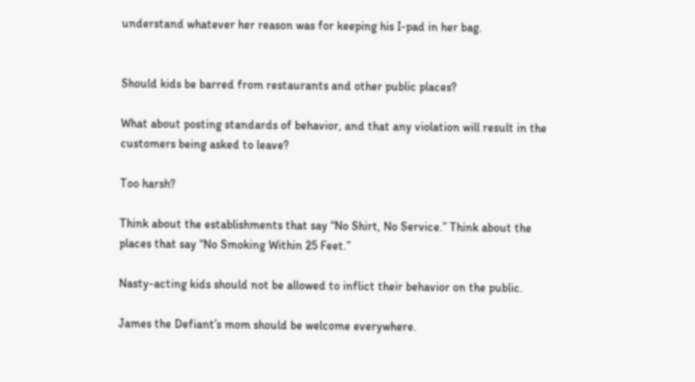understand whatever her reason was for keeping his I-pad in her bag.


Should kids be barred from restaurants and other public places?

What about posting standards of behavior, and that any violation will result in the customers being asked to leave?

Too harsh?

Think about the establishments that say “No Shirt, No Service.” Think about the places that say “No Smoking Within 25 Feet.”

Nasty-acting kids should not be allowed to inflict their behavior on the public.

James the Defiant’s mom should be welcome everywhere.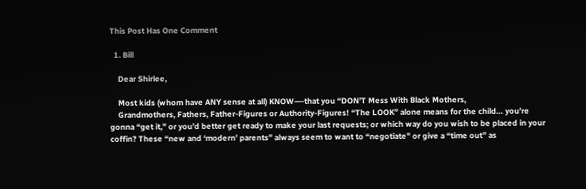This Post Has One Comment

  1. Bill

    Dear Shirlee,

    Most kids (whom have ANY sense at all) KNOW—-that you “DON’T Mess With Black Mothers,
    Grandmothers, Fathers, Father-Figures or Authority-Figures! “The LOOK” alone means for the child… you’re gonna “get it,” or you’d better get ready to make your last requests; or which way do you wish to be placed in your coffin? These “new and ‘modern’ parents” always seem to want to “negotiate” or give a “time out” as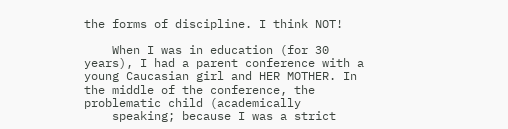the forms of discipline. I think NOT!

    When I was in education (for 30 years), I had a parent conference with a young Caucasian girl and HER MOTHER. In the middle of the conference, the problematic child (academically
    speaking; because I was a strict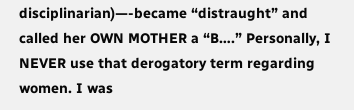disciplinarian)—-became “distraught” and called her OWN MOTHER a “B….” Personally, I NEVER use that derogatory term regarding women. I was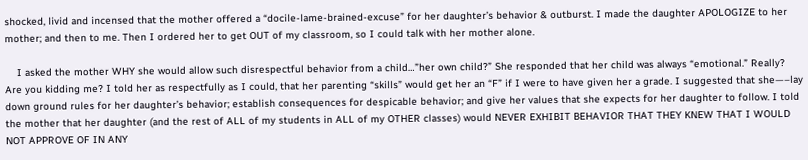shocked, livid and incensed that the mother offered a “docile-lame-brained-excuse” for her daughter’s behavior & outburst. I made the daughter APOLOGIZE to her mother; and then to me. Then I ordered her to get OUT of my classroom, so I could talk with her mother alone.

    I asked the mother WHY she would allow such disrespectful behavior from a child…”her own child?” She responded that her child was always “emotional.” Really? Are you kidding me? I told her as respectfully as I could, that her parenting “skills” would get her an “F” if I were to have given her a grade. I suggested that she—–lay down ground rules for her daughter’s behavior; establish consequences for despicable behavior; and give her values that she expects for her daughter to follow. I told the mother that her daughter (and the rest of ALL of my students in ALL of my OTHER classes) would NEVER EXHIBIT BEHAVIOR THAT THEY KNEW THAT I WOULD NOT APPROVE OF IN ANY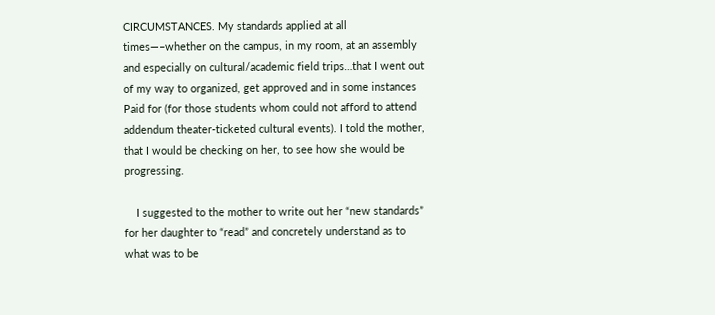CIRCUMSTANCES. My standards applied at all times—–whether on the campus, in my room, at an assembly and especially on cultural/academic field trips…that I went out of my way to organized, get approved and in some instances Paid for (for those students whom could not afford to attend addendum theater-ticketed cultural events). I told the mother, that I would be checking on her, to see how she would be progressing.

    I suggested to the mother to write out her “new standards” for her daughter to “read” and concretely understand as to what was to be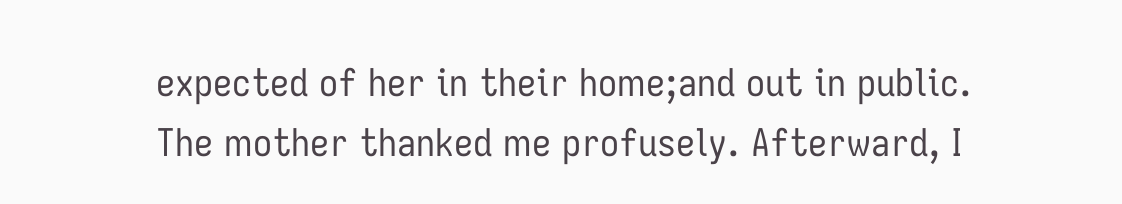expected of her in their home;and out in public. The mother thanked me profusely. Afterward, I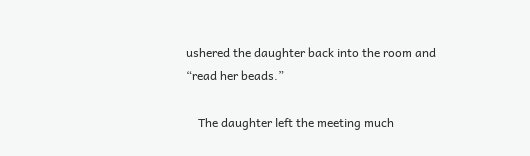ushered the daughter back into the room and “read her beads.”

    The daughter left the meeting much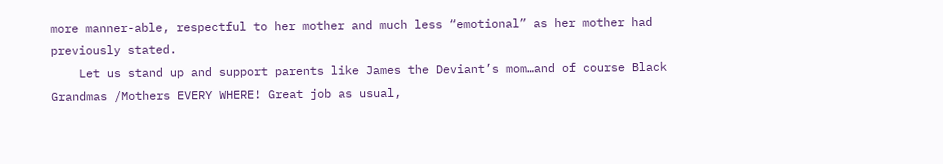more manner-able, respectful to her mother and much less “emotional” as her mother had previously stated.
    Let us stand up and support parents like James the Deviant’s mom…and of course Black Grandmas /Mothers EVERY WHERE! Great job as usual,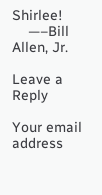Shirlee!
    —–Bill Allen, Jr.

Leave a Reply

Your email address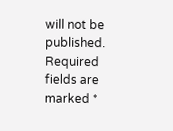will not be published. Required fields are marked *